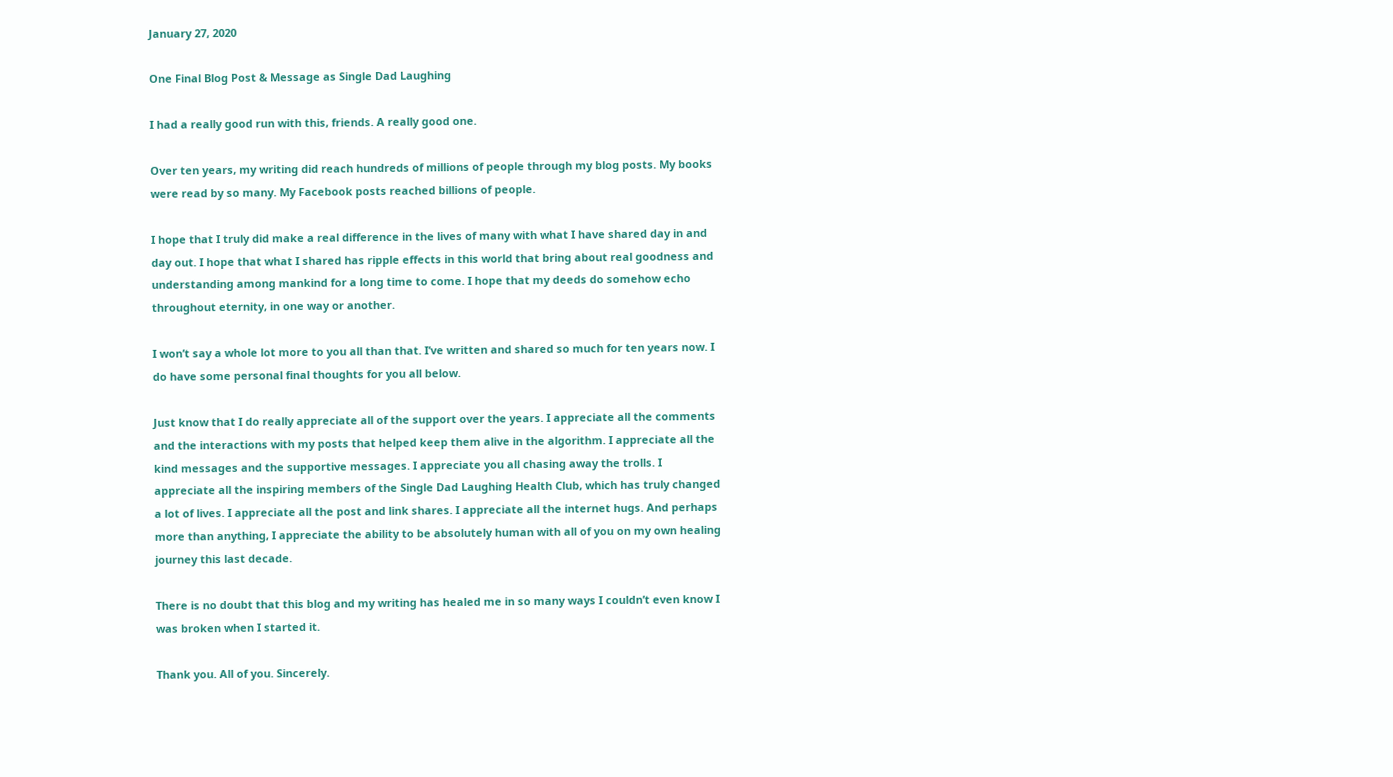January 27, 2020

One Final Blog Post & Message as Single Dad Laughing

I had a really good run with this, friends. A really good one.

Over ten years, my writing did reach hundreds of millions of people through my blog posts. My books were read by so many. My Facebook posts reached billions of people.

I hope that I truly did make a real difference in the lives of many with what I have shared day in and day out. I hope that what I shared has ripple effects in this world that bring about real goodness and understanding among mankind for a long time to come. I hope that my deeds do somehow echo throughout eternity, in one way or another.

I won’t say a whole lot more to you all than that. I’ve written and shared so much for ten years now. I do have some personal final thoughts for you all below.

Just know that I do really appreciate all of the support over the years. I appreciate all the comments and the interactions with my posts that helped keep them alive in the algorithm. I appreciate all the kind messages and the supportive messages. I appreciate you all chasing away the trolls. I appreciate all the inspiring members of the Single Dad Laughing Health Club, which has truly changed a lot of lives. I appreciate all the post and link shares. I appreciate all the internet hugs. And perhaps more than anything, I appreciate the ability to be absolutely human with all of you on my own healing journey this last decade.

There is no doubt that this blog and my writing has healed me in so many ways I couldn’t even know I was broken when I started it.

Thank you. All of you. Sincerely.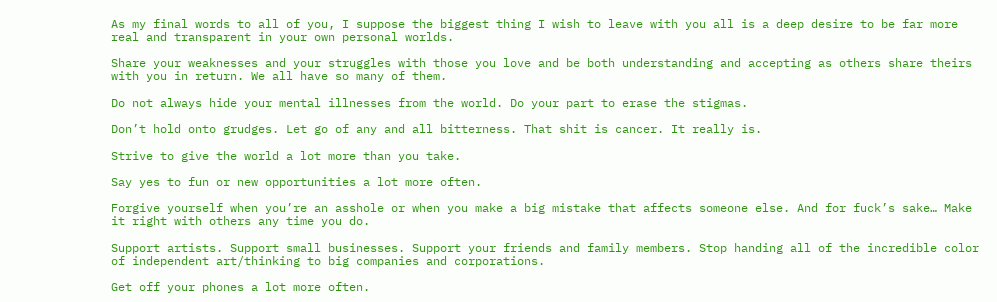As my final words to all of you, I suppose the biggest thing I wish to leave with you all is a deep desire to be far more real and transparent in your own personal worlds.

Share your weaknesses and your struggles with those you love and be both understanding and accepting as others share theirs with you in return. We all have so many of them.

Do not always hide your mental illnesses from the world. Do your part to erase the stigmas.

Don’t hold onto grudges. Let go of any and all bitterness. That shit is cancer. It really is.

Strive to give the world a lot more than you take.

Say yes to fun or new opportunities a lot more often.

Forgive yourself when you’re an asshole or when you make a big mistake that affects someone else. And for fuck’s sake… Make it right with others any time you do.

Support artists. Support small businesses. Support your friends and family members. Stop handing all of the incredible color of independent art/thinking to big companies and corporations.

Get off your phones a lot more often.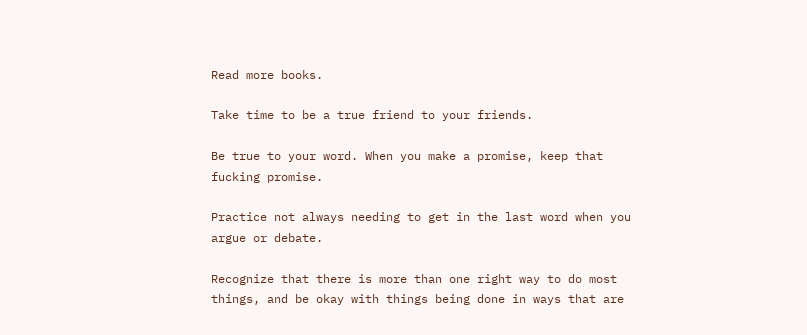Read more books.

Take time to be a true friend to your friends.

Be true to your word. When you make a promise, keep that fucking promise.

Practice not always needing to get in the last word when you argue or debate.

Recognize that there is more than one right way to do most things, and be okay with things being done in ways that are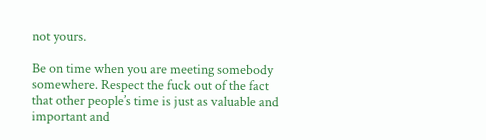not yours.

Be on time when you are meeting somebody somewhere. Respect the fuck out of the fact that other people’s time is just as valuable and important and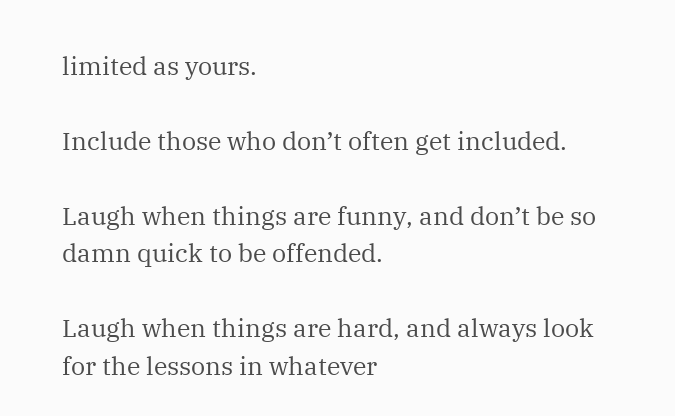limited as yours.

Include those who don’t often get included.

Laugh when things are funny, and don’t be so damn quick to be offended.

Laugh when things are hard, and always look for the lessons in whatever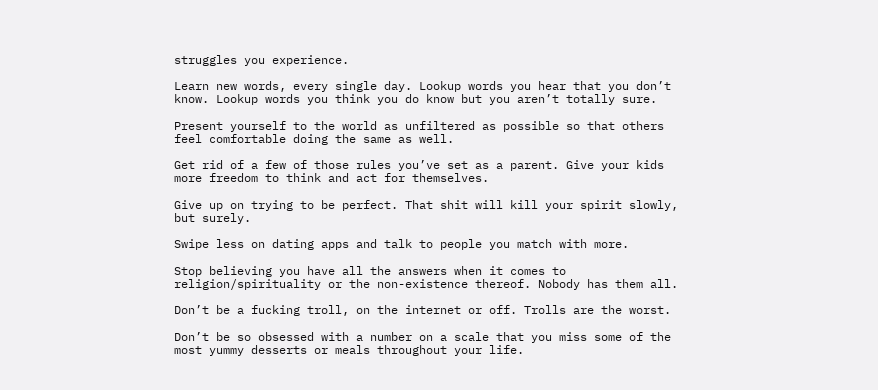struggles you experience.

Learn new words, every single day. Lookup words you hear that you don’t know. Lookup words you think you do know but you aren’t totally sure.

Present yourself to the world as unfiltered as possible so that others feel comfortable doing the same as well.

Get rid of a few of those rules you’ve set as a parent. Give your kids more freedom to think and act for themselves.

Give up on trying to be perfect. That shit will kill your spirit slowly, but surely.

Swipe less on dating apps and talk to people you match with more.

Stop believing you have all the answers when it comes to religion/spirituality or the non-existence thereof. Nobody has them all.

Don’t be a fucking troll, on the internet or off. Trolls are the worst.

Don’t be so obsessed with a number on a scale that you miss some of the most yummy desserts or meals throughout your life.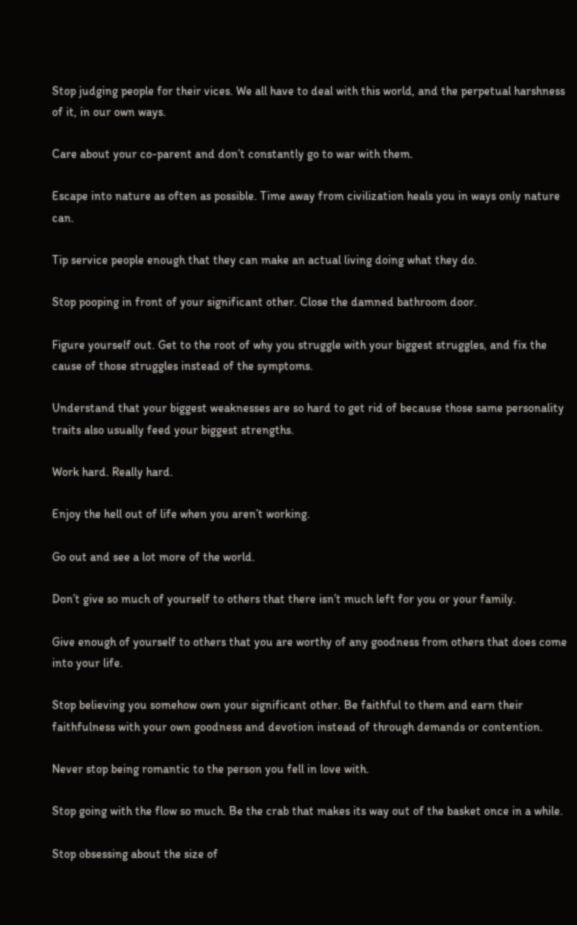Stop judging people for their vices. We all have to deal with this world, and the perpetual harshness of it, in our own ways.

Care about your co-parent and don’t constantly go to war with them.

Escape into nature as often as possible. Time away from civilization heals you in ways only nature can.

Tip service people enough that they can make an actual living doing what they do.

Stop pooping in front of your significant other. Close the damned bathroom door.

Figure yourself out. Get to the root of why you struggle with your biggest struggles, and fix the cause of those struggles instead of the symptoms.

Understand that your biggest weaknesses are so hard to get rid of because those same personality traits also usually feed your biggest strengths.

Work hard. Really hard.

Enjoy the hell out of life when you aren’t working.

Go out and see a lot more of the world.

Don’t give so much of yourself to others that there isn’t much left for you or your family.

Give enough of yourself to others that you are worthy of any goodness from others that does come into your life.

Stop believing you somehow own your significant other. Be faithful to them and earn their faithfulness with your own goodness and devotion instead of through demands or contention.

Never stop being romantic to the person you fell in love with.

Stop going with the flow so much. Be the crab that makes its way out of the basket once in a while.

Stop obsessing about the size of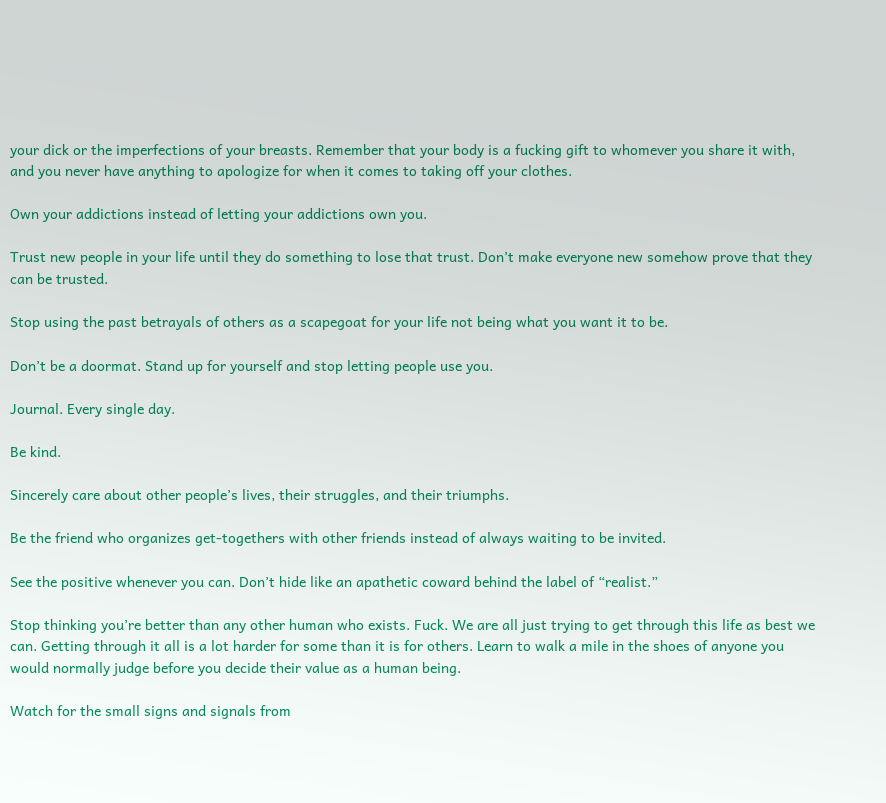your dick or the imperfections of your breasts. Remember that your body is a fucking gift to whomever you share it with, and you never have anything to apologize for when it comes to taking off your clothes.

Own your addictions instead of letting your addictions own you.

Trust new people in your life until they do something to lose that trust. Don’t make everyone new somehow prove that they can be trusted.

Stop using the past betrayals of others as a scapegoat for your life not being what you want it to be.

Don’t be a doormat. Stand up for yourself and stop letting people use you.

Journal. Every single day.

Be kind.

Sincerely care about other people’s lives, their struggles, and their triumphs.

Be the friend who organizes get-togethers with other friends instead of always waiting to be invited.

See the positive whenever you can. Don’t hide like an apathetic coward behind the label of “realist.”

Stop thinking you’re better than any other human who exists. Fuck. We are all just trying to get through this life as best we can. Getting through it all is a lot harder for some than it is for others. Learn to walk a mile in the shoes of anyone you would normally judge before you decide their value as a human being.

Watch for the small signs and signals from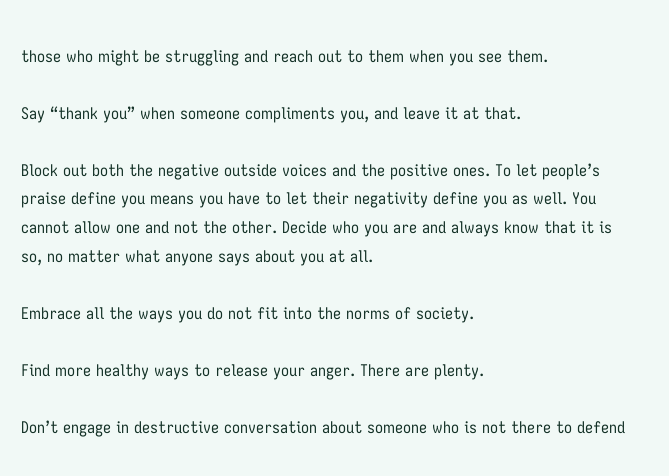those who might be struggling and reach out to them when you see them.

Say “thank you” when someone compliments you, and leave it at that.

Block out both the negative outside voices and the positive ones. To let people’s praise define you means you have to let their negativity define you as well. You cannot allow one and not the other. Decide who you are and always know that it is so, no matter what anyone says about you at all.

Embrace all the ways you do not fit into the norms of society.

Find more healthy ways to release your anger. There are plenty.

Don’t engage in destructive conversation about someone who is not there to defend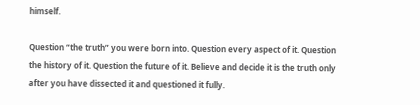himself.

Question “the truth” you were born into. Question every aspect of it. Question the history of it. Question the future of it. Believe and decide it is the truth only after you have dissected it and questioned it fully.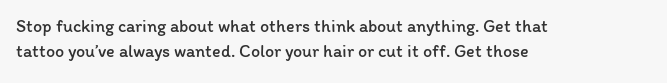Stop fucking caring about what others think about anything. Get that tattoo you’ve always wanted. Color your hair or cut it off. Get those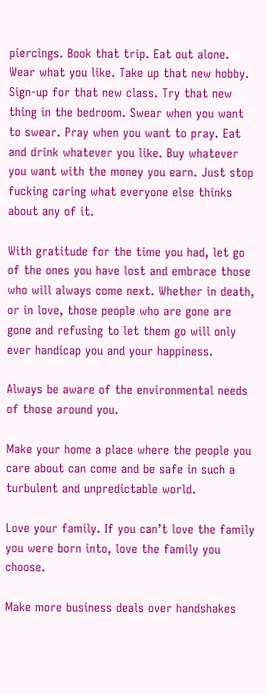piercings. Book that trip. Eat out alone. Wear what you like. Take up that new hobby. Sign-up for that new class. Try that new thing in the bedroom. Swear when you want to swear. Pray when you want to pray. Eat and drink whatever you like. Buy whatever you want with the money you earn. Just stop fucking caring what everyone else thinks about any of it.

With gratitude for the time you had, let go of the ones you have lost and embrace those who will always come next. Whether in death, or in love, those people who are gone are gone and refusing to let them go will only ever handicap you and your happiness.

Always be aware of the environmental needs of those around you.

Make your home a place where the people you care about can come and be safe in such a turbulent and unpredictable world.

Love your family. If you can’t love the family you were born into, love the family you choose.

Make more business deals over handshakes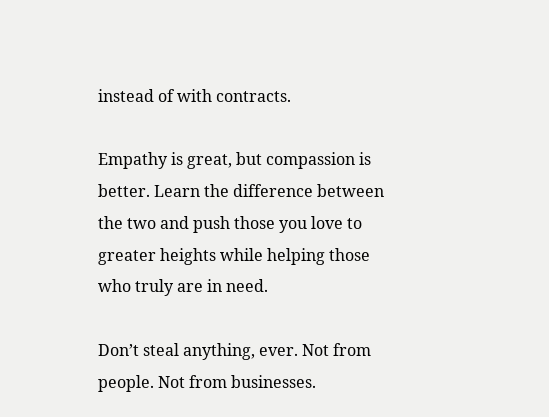instead of with contracts.

Empathy is great, but compassion is better. Learn the difference between the two and push those you love to greater heights while helping those who truly are in need.

Don’t steal anything, ever. Not from people. Not from businesses.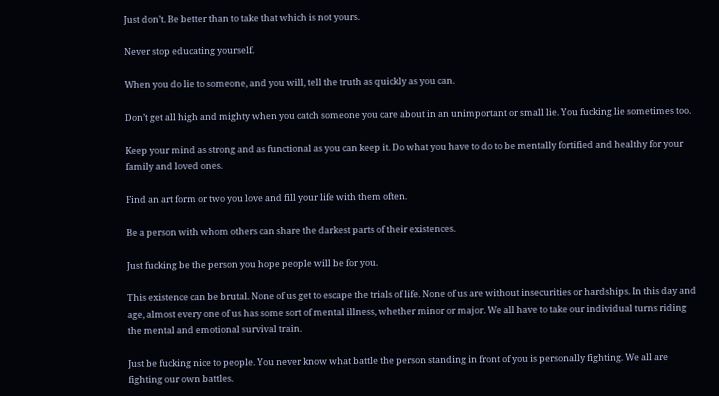Just don’t. Be better than to take that which is not yours.

Never stop educating yourself.

When you do lie to someone, and you will, tell the truth as quickly as you can.

Don’t get all high and mighty when you catch someone you care about in an unimportant or small lie. You fucking lie sometimes too.

Keep your mind as strong and as functional as you can keep it. Do what you have to do to be mentally fortified and healthy for your family and loved ones.

Find an art form or two you love and fill your life with them often.

Be a person with whom others can share the darkest parts of their existences.

Just fucking be the person you hope people will be for you.

This existence can be brutal. None of us get to escape the trials of life. None of us are without insecurities or hardships. In this day and age, almost every one of us has some sort of mental illness, whether minor or major. We all have to take our individual turns riding the mental and emotional survival train.

Just be fucking nice to people. You never know what battle the person standing in front of you is personally fighting. We all are fighting our own battles.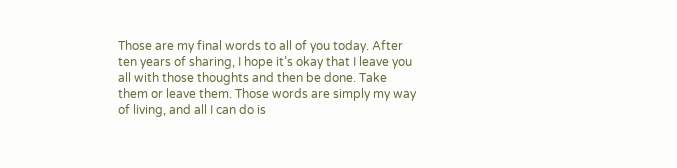Those are my final words to all of you today. After ten years of sharing, I hope it’s okay that I leave you all with those thoughts and then be done. Take them or leave them. Those words are simply my way of living, and all I can do is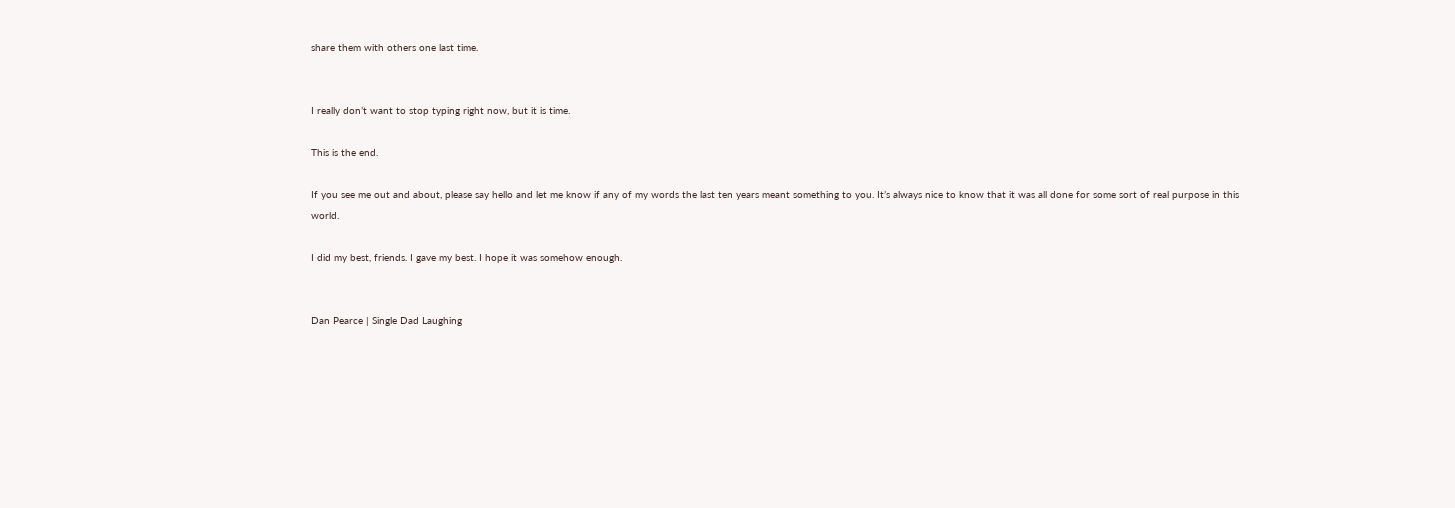share them with others one last time.


I really don’t want to stop typing right now, but it is time.

This is the end.

If you see me out and about, please say hello and let me know if any of my words the last ten years meant something to you. It’s always nice to know that it was all done for some sort of real purpose in this world.

I did my best, friends. I gave my best. I hope it was somehow enough.


Dan Pearce | Single Dad Laughing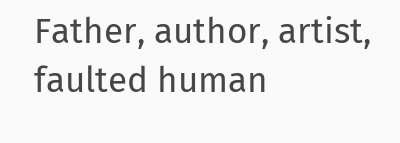Father, author, artist, faulted human